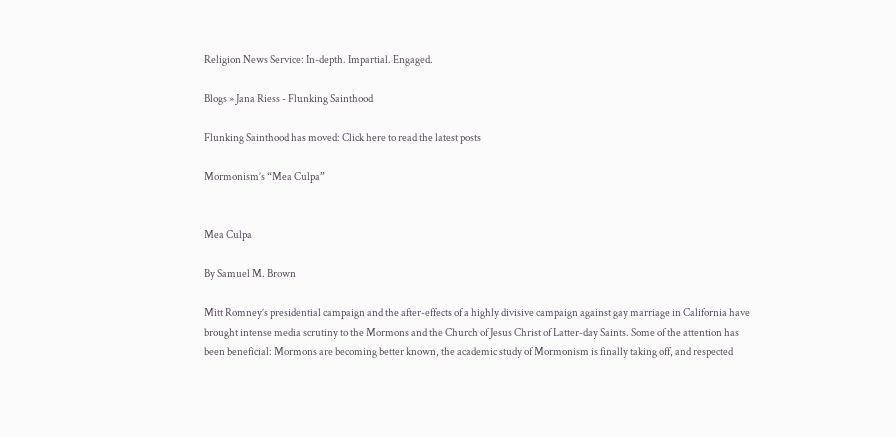Religion News Service: In-depth. Impartial. Engaged.

Blogs » Jana Riess - Flunking Sainthood

Flunking Sainthood has moved: Click here to read the latest posts

Mormonism’s “Mea Culpa”


Mea Culpa

By Samuel M. Brown

Mitt Romney’s presidential campaign and the after-effects of a highly divisive campaign against gay marriage in California have brought intense media scrutiny to the Mormons and the Church of Jesus Christ of Latter-day Saints. Some of the attention has been beneficial: Mormons are becoming better known, the academic study of Mormonism is finally taking off, and respected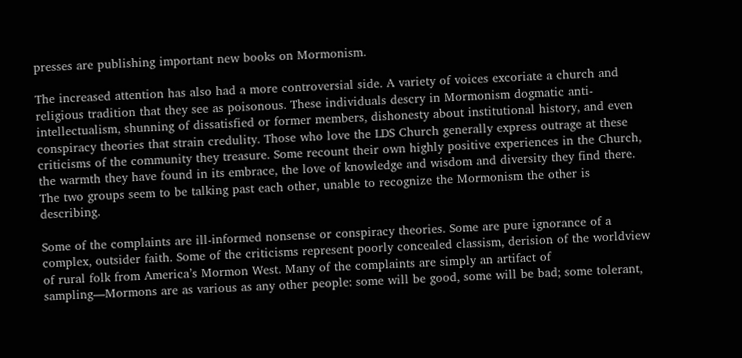presses are publishing important new books on Mormonism.

The increased attention has also had a more controversial side. A variety of voices excoriate a church and religious tradition that they see as poisonous. These individuals descry in Mormonism dogmatic anti-intellectualism, shunning of dissatisfied or former members, dishonesty about institutional history, and even conspiracy theories that strain credulity. Those who love the LDS Church generally express outrage at these criticisms of the community they treasure. Some recount their own highly positive experiences in the Church, the warmth they have found in its embrace, the love of knowledge and wisdom and diversity they find there. The two groups seem to be talking past each other, unable to recognize the Mormonism the other is describing.

Some of the complaints are ill-informed nonsense or conspiracy theories. Some are pure ignorance of a complex, outsider faith. Some of the criticisms represent poorly concealed classism, derision of the worldview of rural folk from America’s Mormon West. Many of the complaints are simply an artifact of sampling—Mormons are as various as any other people: some will be good, some will be bad; some tolerant,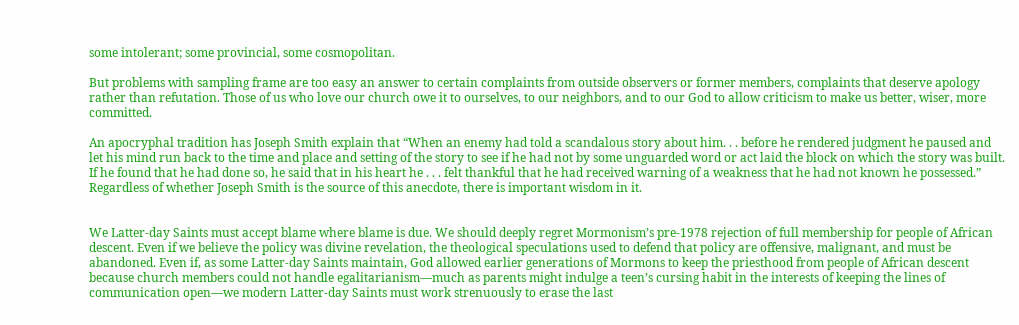some intolerant; some provincial, some cosmopolitan.

But problems with sampling frame are too easy an answer to certain complaints from outside observers or former members, complaints that deserve apology rather than refutation. Those of us who love our church owe it to ourselves, to our neighbors, and to our God to allow criticism to make us better, wiser, more committed.

An apocryphal tradition has Joseph Smith explain that “When an enemy had told a scandalous story about him. . . before he rendered judgment he paused and let his mind run back to the time and place and setting of the story to see if he had not by some unguarded word or act laid the block on which the story was built. If he found that he had done so, he said that in his heart he . . . felt thankful that he had received warning of a weakness that he had not known he possessed.” Regardless of whether Joseph Smith is the source of this anecdote, there is important wisdom in it.


We Latter-day Saints must accept blame where blame is due. We should deeply regret Mormonism’s pre-1978 rejection of full membership for people of African descent. Even if we believe the policy was divine revelation, the theological speculations used to defend that policy are offensive, malignant, and must be abandoned. Even if, as some Latter-day Saints maintain, God allowed earlier generations of Mormons to keep the priesthood from people of African descent because church members could not handle egalitarianism—much as parents might indulge a teen’s cursing habit in the interests of keeping the lines of communication open—we modern Latter-day Saints must work strenuously to erase the last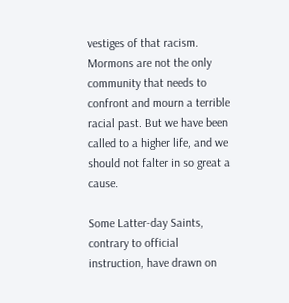vestiges of that racism. Mormons are not the only community that needs to confront and mourn a terrible racial past. But we have been called to a higher life, and we should not falter in so great a cause.

Some Latter-day Saints, contrary to official instruction, have drawn on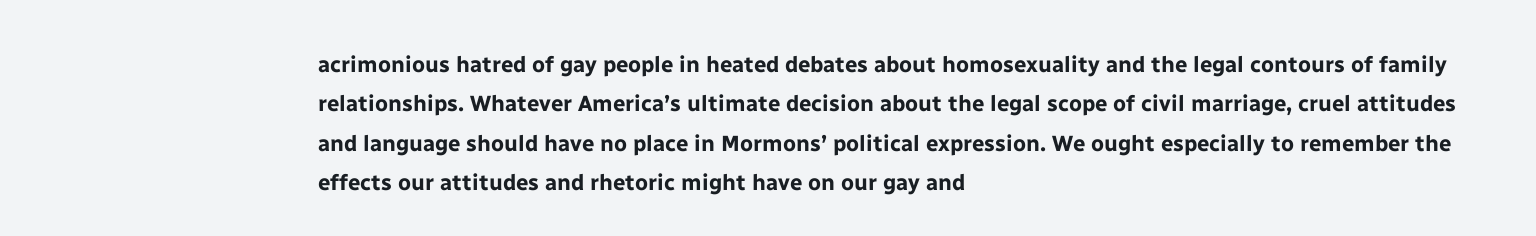acrimonious hatred of gay people in heated debates about homosexuality and the legal contours of family relationships. Whatever America’s ultimate decision about the legal scope of civil marriage, cruel attitudes and language should have no place in Mormons’ political expression. We ought especially to remember the effects our attitudes and rhetoric might have on our gay and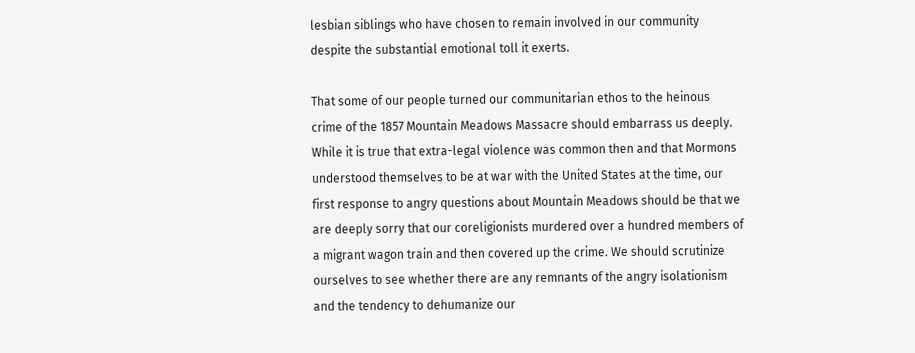lesbian siblings who have chosen to remain involved in our community despite the substantial emotional toll it exerts.

That some of our people turned our communitarian ethos to the heinous crime of the 1857 Mountain Meadows Massacre should embarrass us deeply. While it is true that extra-legal violence was common then and that Mormons understood themselves to be at war with the United States at the time, our first response to angry questions about Mountain Meadows should be that we are deeply sorry that our coreligionists murdered over a hundred members of a migrant wagon train and then covered up the crime. We should scrutinize ourselves to see whether there are any remnants of the angry isolationism and the tendency to dehumanize our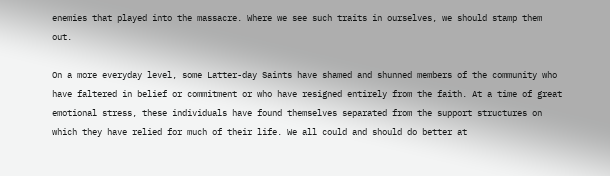enemies that played into the massacre. Where we see such traits in ourselves, we should stamp them out.

On a more everyday level, some Latter-day Saints have shamed and shunned members of the community who have faltered in belief or commitment or who have resigned entirely from the faith. At a time of great emotional stress, these individuals have found themselves separated from the support structures on which they have relied for much of their life. We all could and should do better at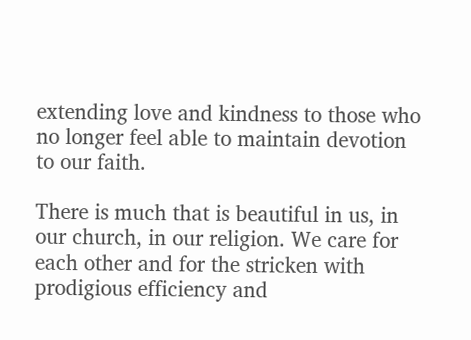extending love and kindness to those who no longer feel able to maintain devotion to our faith.

There is much that is beautiful in us, in our church, in our religion. We care for each other and for the stricken with prodigious efficiency and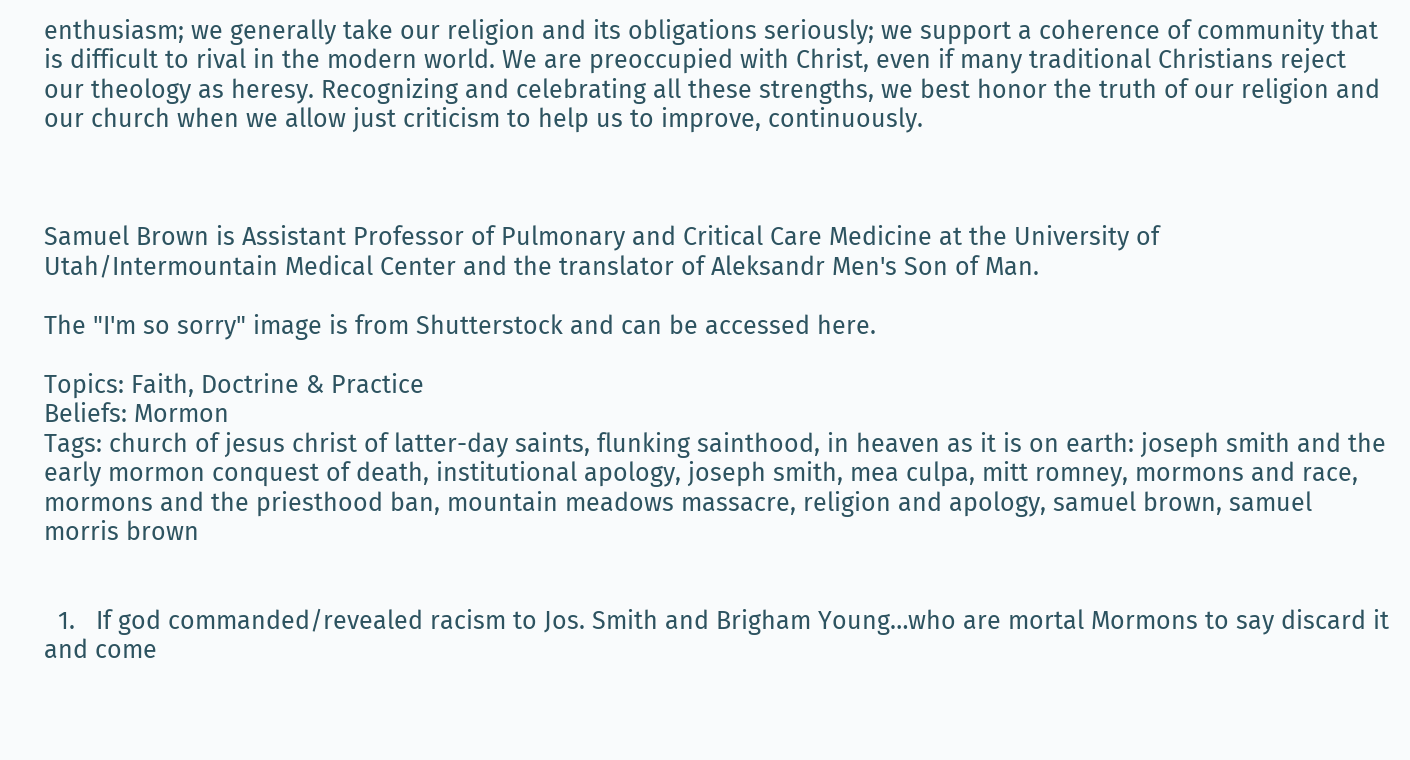enthusiasm; we generally take our religion and its obligations seriously; we support a coherence of community that is difficult to rival in the modern world. We are preoccupied with Christ, even if many traditional Christians reject our theology as heresy. Recognizing and celebrating all these strengths, we best honor the truth of our religion and our church when we allow just criticism to help us to improve, continuously.



Samuel Brown is Assistant Professor of Pulmonary and Critical Care Medicine at the University of Utah/Intermountain Medical Center and the translator of Aleksandr Men's Son of Man.

The "I'm so sorry" image is from Shutterstock and can be accessed here.

Topics: Faith, Doctrine & Practice
Beliefs: Mormon
Tags: church of jesus christ of latter-day saints, flunking sainthood, in heaven as it is on earth: joseph smith and the early mormon conquest of death, institutional apology, joseph smith, mea culpa, mitt romney, mormons and race, mormons and the priesthood ban, mountain meadows massacre, religion and apology, samuel brown, samuel morris brown


  1.   If god commanded/revealed racism to Jos. Smith and Brigham Young…who are mortal Mormons to say discard it and come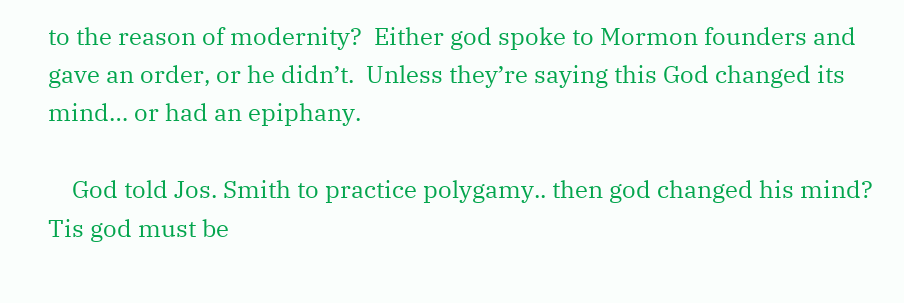to the reason of modernity?  Either god spoke to Mormon founders and gave an order, or he didn’t.  Unless they’re saying this God changed its mind… or had an epiphany.

    God told Jos. Smith to practice polygamy.. then god changed his mind?  Tis god must be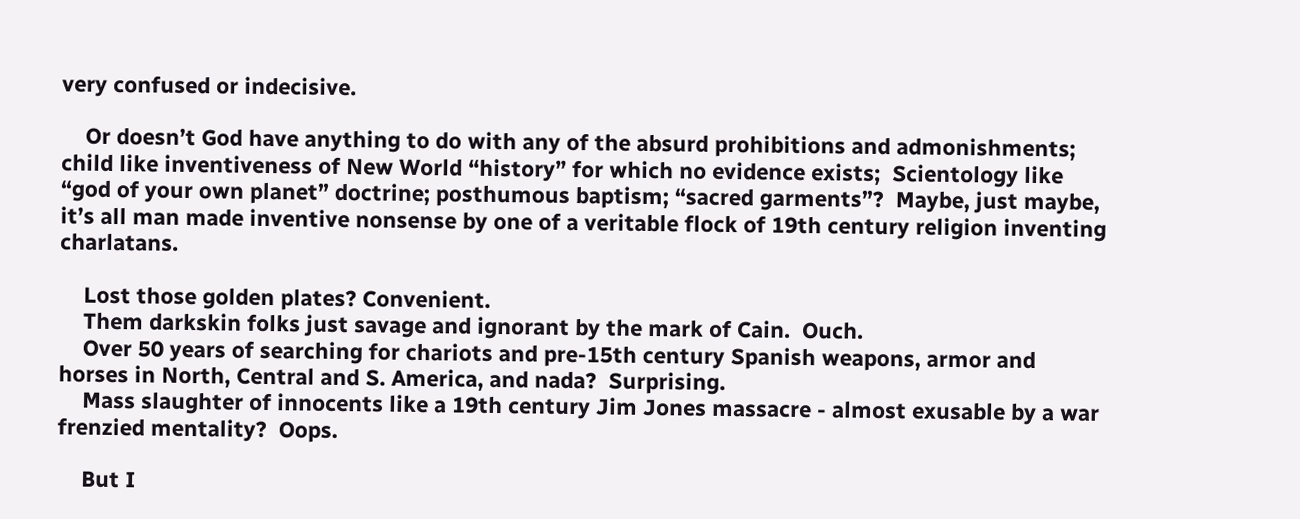very confused or indecisive.

    Or doesn’t God have anything to do with any of the absurd prohibitions and admonishments; child like inventiveness of New World “history” for which no evidence exists;  Scientology like “god of your own planet” doctrine; posthumous baptism; “sacred garments”?  Maybe, just maybe, it’s all man made inventive nonsense by one of a veritable flock of 19th century religion inventing charlatans.

    Lost those golden plates? Convenient.
    Them darkskin folks just savage and ignorant by the mark of Cain.  Ouch.
    Over 50 years of searching for chariots and pre-15th century Spanish weapons, armor and horses in North, Central and S. America, and nada?  Surprising.
    Mass slaughter of innocents like a 19th century Jim Jones massacre - almost exusable by a war frenzied mentality?  Oops.

    But I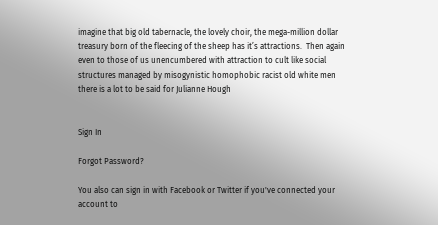imagine that big old tabernacle, the lovely choir, the mega-million dollar treasury born of the fleecing of the sheep has it’s attractions.  Then again even to those of us unencumbered with attraction to cult like social structures managed by misogynistic homophobic racist old white men there is a lot to be said for Julianne Hough


Sign In

Forgot Password?

You also can sign in with Facebook or Twitter if you've connected your account to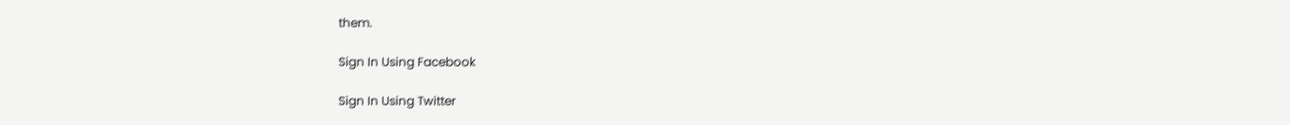them.

Sign In Using Facebook

Sign In Using Twitter